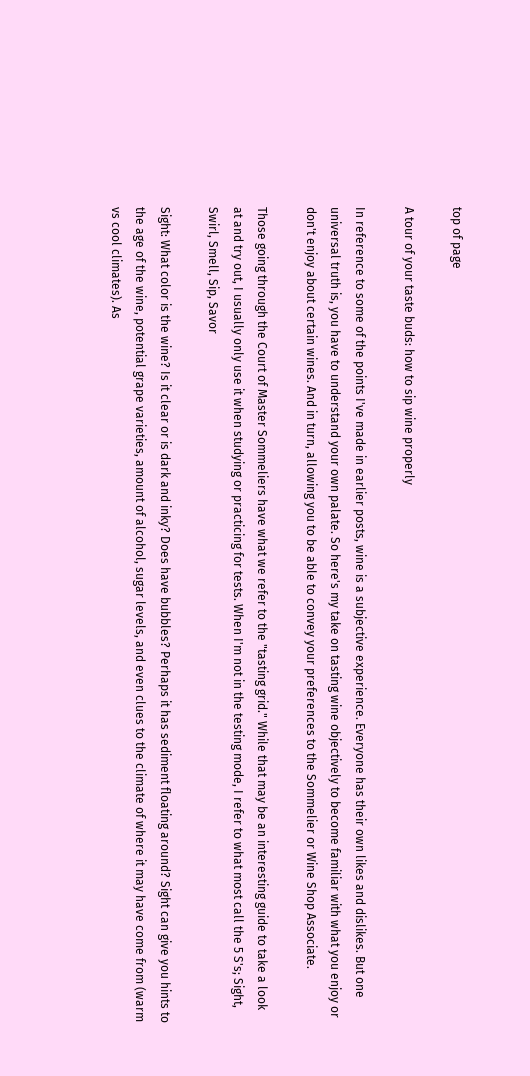top of page

A tour of your taste buds: how to sip wine properly

In reference to some of the points I've made in earlier posts, wine is a subjective experience. Everyone has their own likes and dislikes. But one universal truth is, you have to understand your own palate. So here's my take on tasting wine objectively to become familiar with what you enjoy or don't enjoy about certain wines. And in turn, allowing you to be able to convey your preferences to the Sommelier or Wine Shop Associate.

Those going through the Court of Master Sommeliers have what we refer to the "tasting grid." While that may be an interesting guide to take a look at and try out, I usually only use it when studying or practicing for tests. When I'm not in the testing mode, I refer to what most call the 5 S's; Sight, Swirl, Smell, Sip, Savor

Sight: What color is the wine? Is it clear or is dark and inky? Does have bubbles? Perhaps it has sediment floating around? Sight can give you hints to the age of the wine, potential grape varieties, amount of alcohol, sugar levels, and even clues to the climate of where it may have come from (warm vs cool climates). As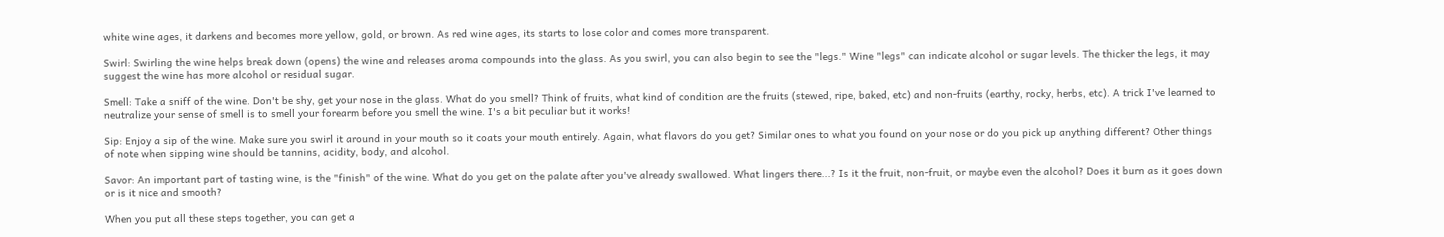white wine ages, it darkens and becomes more yellow, gold, or brown. As red wine ages, its starts to lose color and comes more transparent.

Swirl: Swirling the wine helps break down (opens) the wine and releases aroma compounds into the glass. As you swirl, you can also begin to see the "legs." Wine "legs" can indicate alcohol or sugar levels. The thicker the legs, it may suggest the wine has more alcohol or residual sugar.

Smell: Take a sniff of the wine. Don't be shy, get your nose in the glass. What do you smell? Think of fruits, what kind of condition are the fruits (stewed, ripe, baked, etc) and non-fruits (earthy, rocky, herbs, etc). A trick I've learned to neutralize your sense of smell is to smell your forearm before you smell the wine. I's a bit peculiar but it works!

Sip: Enjoy a sip of the wine. Make sure you swirl it around in your mouth so it coats your mouth entirely. Again, what flavors do you get? Similar ones to what you found on your nose or do you pick up anything different? Other things of note when sipping wine should be tannins, acidity, body, and alcohol.

Savor: An important part of tasting wine, is the "finish" of the wine. What do you get on the palate after you've already swallowed. What lingers there...? Is it the fruit, non-fruit, or maybe even the alcohol? Does it burn as it goes down or is it nice and smooth?

When you put all these steps together, you can get a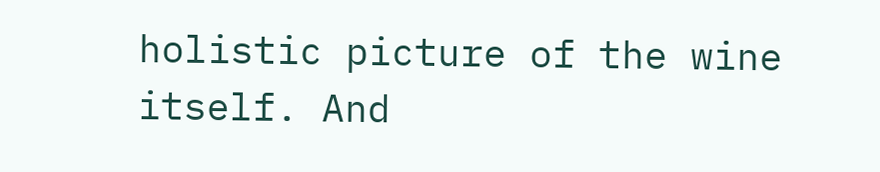holistic picture of the wine itself. And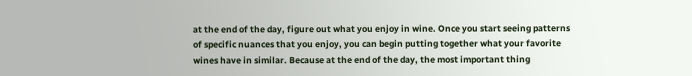at the end of the day, figure out what you enjoy in wine. Once you start seeing patterns of specific nuances that you enjoy, you can begin putting together what your favorite wines have in similar. Because at the end of the day, the most important thing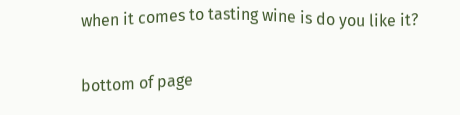when it comes to tasting wine is do you like it?

bottom of page